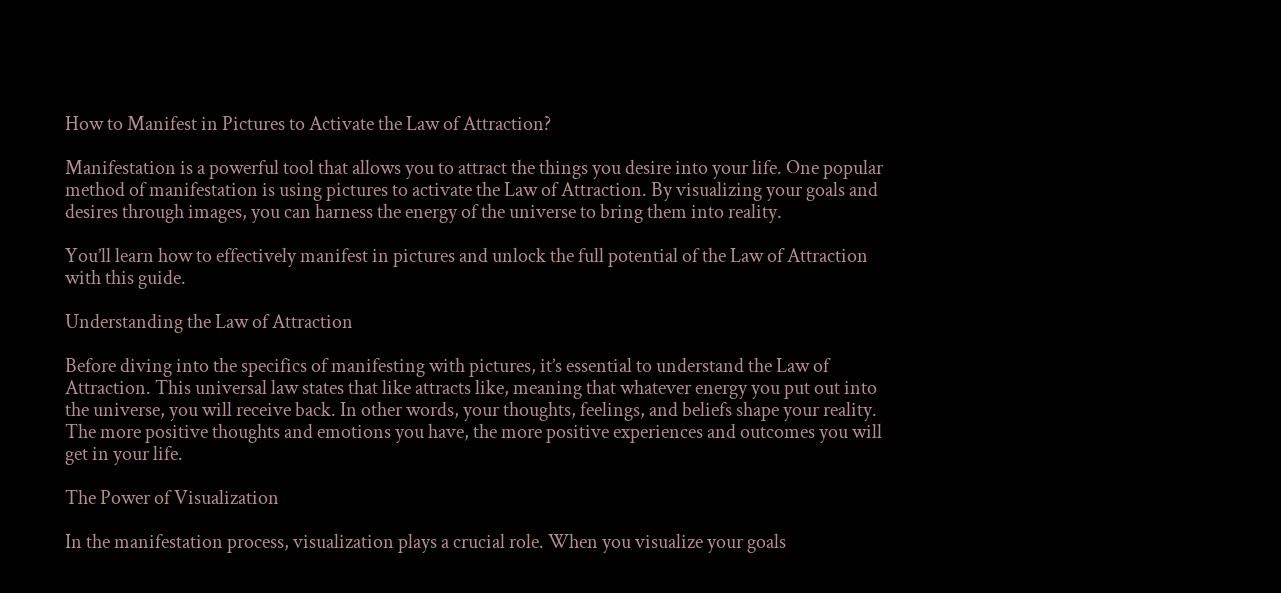How to Manifest in Pictures to Activate the Law of Attraction?

Manifestation is a powerful tool that allows you to attract the things you desire into your life. One popular method of manifestation is using pictures to activate the Law of Attraction. By visualizing your goals and desires through images, you can harness the energy of the universe to bring them into reality.

You’ll learn how to effectively manifest in pictures and unlock the full potential of the Law of Attraction with this guide.

Understanding the Law of Attraction

Before diving into the specifics of manifesting with pictures, it’s essential to understand the Law of Attraction. This universal law states that like attracts like, meaning that whatever energy you put out into the universe, you will receive back. In other words, your thoughts, feelings, and beliefs shape your reality. The more positive thoughts and emotions you have, the more positive experiences and outcomes you will get in your life.

The Power of Visualization

In the manifestation process, visualization plays a crucial role. When you visualize your goals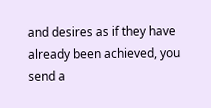and desires as if they have already been achieved, you send a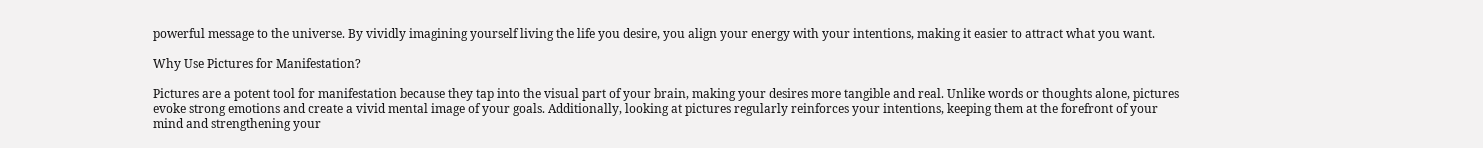powerful message to the universe. By vividly imagining yourself living the life you desire, you align your energy with your intentions, making it easier to attract what you want.

Why Use Pictures for Manifestation?

Pictures are a potent tool for manifestation because they tap into the visual part of your brain, making your desires more tangible and real. Unlike words or thoughts alone, pictures evoke strong emotions and create a vivid mental image of your goals. Additionally, looking at pictures regularly reinforces your intentions, keeping them at the forefront of your mind and strengthening your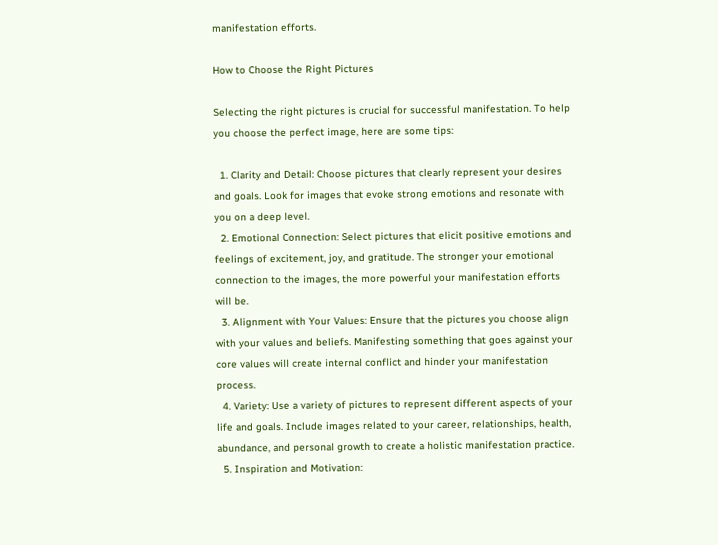manifestation efforts.

How to Choose the Right Pictures

Selecting the right pictures is crucial for successful manifestation. To help you choose the perfect image, here are some tips:

  1. Clarity and Detail: Choose pictures that clearly represent your desires and goals. Look for images that evoke strong emotions and resonate with you on a deep level.
  2. Emotional Connection: Select pictures that elicit positive emotions and feelings of excitement, joy, and gratitude. The stronger your emotional connection to the images, the more powerful your manifestation efforts will be.
  3. Alignment with Your Values: Ensure that the pictures you choose align with your values and beliefs. Manifesting something that goes against your core values will create internal conflict and hinder your manifestation process.
  4. Variety: Use a variety of pictures to represent different aspects of your life and goals. Include images related to your career, relationships, health, abundance, and personal growth to create a holistic manifestation practice.
  5. Inspiration and Motivation: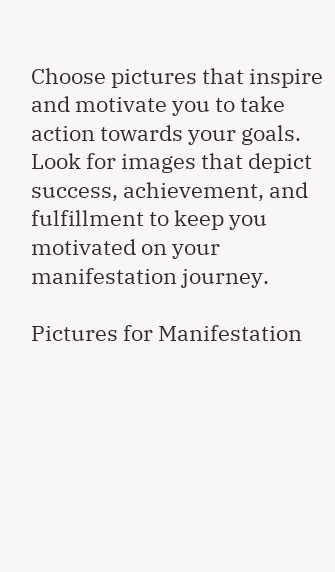Choose pictures that inspire and motivate you to take action towards your goals. Look for images that depict success, achievement, and fulfillment to keep you motivated on your manifestation journey.

Pictures for Manifestation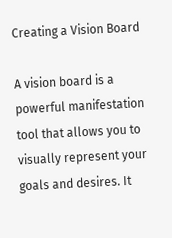Creating a Vision Board

A vision board is a powerful manifestation tool that allows you to visually represent your goals and desires. It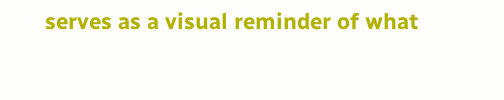serves as a visual reminder of what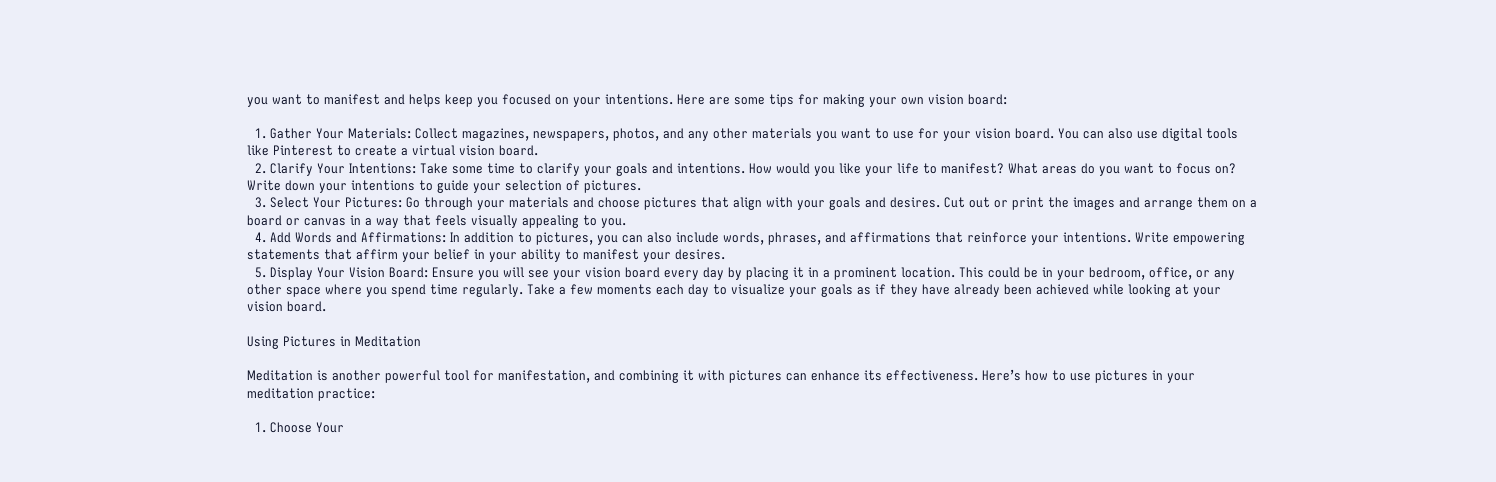you want to manifest and helps keep you focused on your intentions. Here are some tips for making your own vision board:

  1. Gather Your Materials: Collect magazines, newspapers, photos, and any other materials you want to use for your vision board. You can also use digital tools like Pinterest to create a virtual vision board.
  2. Clarify Your Intentions: Take some time to clarify your goals and intentions. How would you like your life to manifest? What areas do you want to focus on? Write down your intentions to guide your selection of pictures.
  3. Select Your Pictures: Go through your materials and choose pictures that align with your goals and desires. Cut out or print the images and arrange them on a board or canvas in a way that feels visually appealing to you.
  4. Add Words and Affirmations: In addition to pictures, you can also include words, phrases, and affirmations that reinforce your intentions. Write empowering statements that affirm your belief in your ability to manifest your desires.
  5. Display Your Vision Board: Ensure you will see your vision board every day by placing it in a prominent location. This could be in your bedroom, office, or any other space where you spend time regularly. Take a few moments each day to visualize your goals as if they have already been achieved while looking at your vision board.

Using Pictures in Meditation

Meditation is another powerful tool for manifestation, and combining it with pictures can enhance its effectiveness. Here’s how to use pictures in your meditation practice:

  1. Choose Your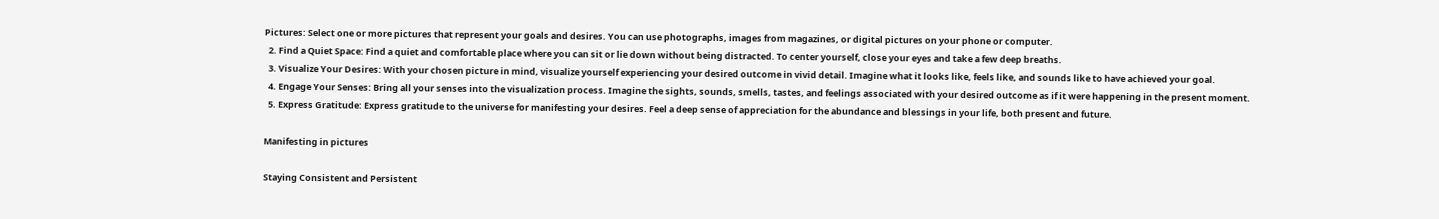Pictures: Select one or more pictures that represent your goals and desires. You can use photographs, images from magazines, or digital pictures on your phone or computer.
  2. Find a Quiet Space: Find a quiet and comfortable place where you can sit or lie down without being distracted. To center yourself, close your eyes and take a few deep breaths.
  3. Visualize Your Desires: With your chosen picture in mind, visualize yourself experiencing your desired outcome in vivid detail. Imagine what it looks like, feels like, and sounds like to have achieved your goal.
  4. Engage Your Senses: Bring all your senses into the visualization process. Imagine the sights, sounds, smells, tastes, and feelings associated with your desired outcome as if it were happening in the present moment.
  5. Express Gratitude: Express gratitude to the universe for manifesting your desires. Feel a deep sense of appreciation for the abundance and blessings in your life, both present and future.

Manifesting in pictures

Staying Consistent and Persistent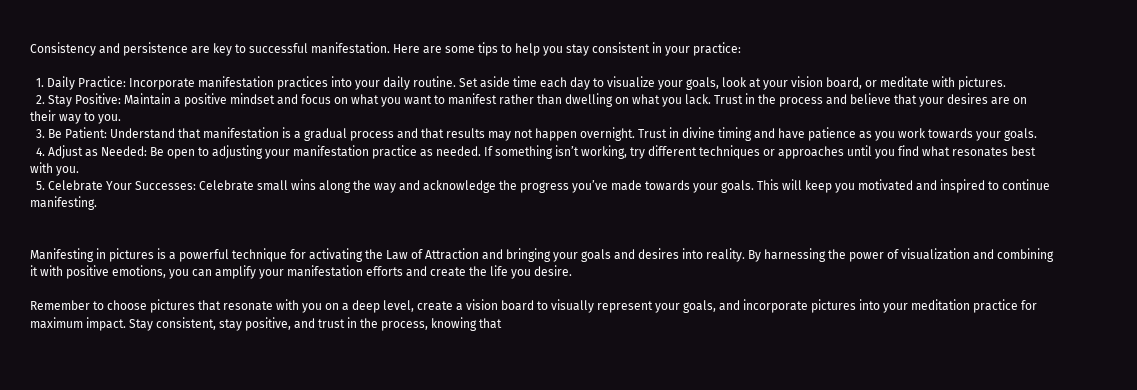Consistency and persistence are key to successful manifestation. Here are some tips to help you stay consistent in your practice:

  1. Daily Practice: Incorporate manifestation practices into your daily routine. Set aside time each day to visualize your goals, look at your vision board, or meditate with pictures.
  2. Stay Positive: Maintain a positive mindset and focus on what you want to manifest rather than dwelling on what you lack. Trust in the process and believe that your desires are on their way to you.
  3. Be Patient: Understand that manifestation is a gradual process and that results may not happen overnight. Trust in divine timing and have patience as you work towards your goals.
  4. Adjust as Needed: Be open to adjusting your manifestation practice as needed. If something isn’t working, try different techniques or approaches until you find what resonates best with you.
  5. Celebrate Your Successes: Celebrate small wins along the way and acknowledge the progress you’ve made towards your goals. This will keep you motivated and inspired to continue manifesting.


Manifesting in pictures is a powerful technique for activating the Law of Attraction and bringing your goals and desires into reality. By harnessing the power of visualization and combining it with positive emotions, you can amplify your manifestation efforts and create the life you desire.

Remember to choose pictures that resonate with you on a deep level, create a vision board to visually represent your goals, and incorporate pictures into your meditation practice for maximum impact. Stay consistent, stay positive, and trust in the process, knowing that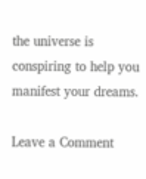the universe is conspiring to help you manifest your dreams.

Leave a Comment